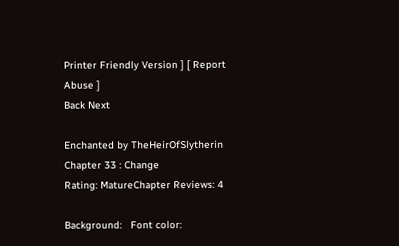Printer Friendly Version ] [ Report Abuse ]
Back Next

Enchanted by TheHeirOfSlytherin
Chapter 33 : Change
Rating: MatureChapter Reviews: 4

Background:   Font color: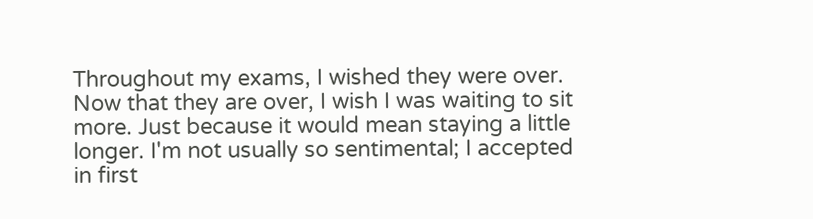Throughout my exams, I wished they were over. Now that they are over, I wish I was waiting to sit more. Just because it would mean staying a little longer. I'm not usually so sentimental; I accepted in first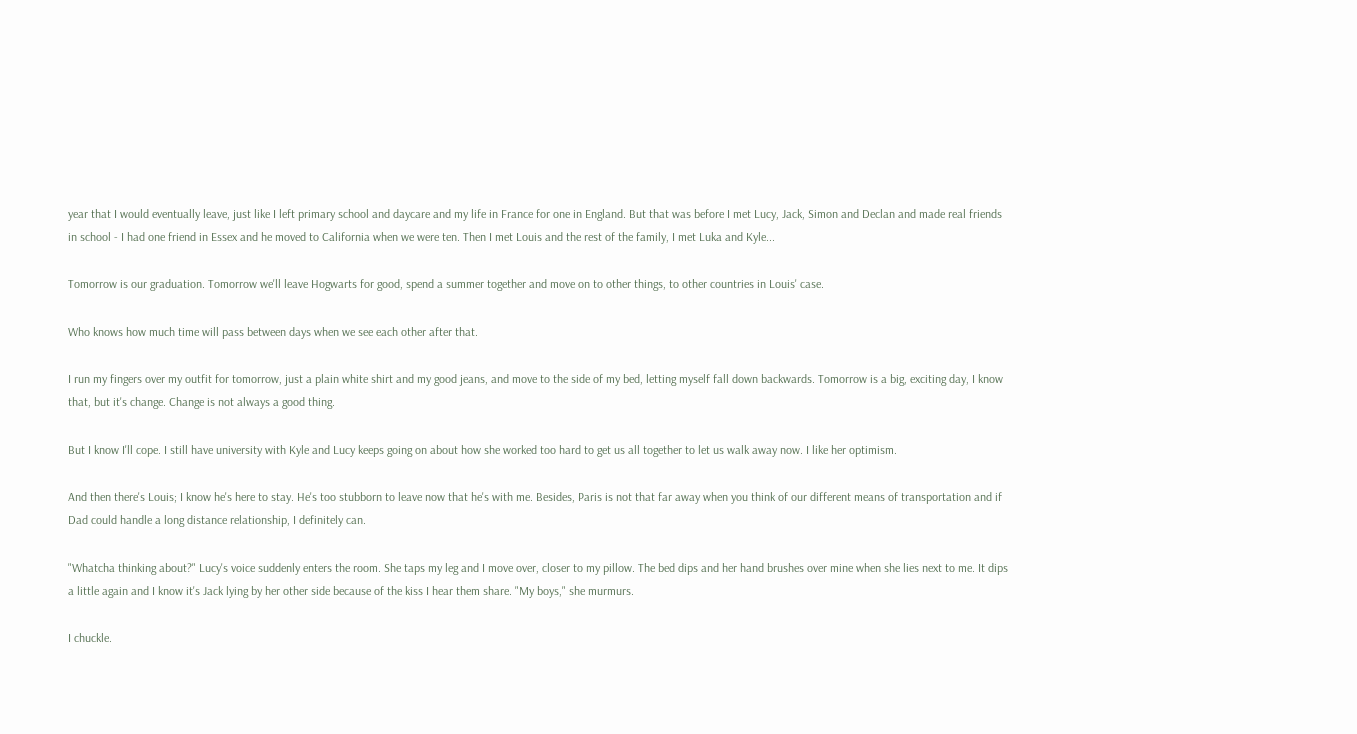year that I would eventually leave, just like I left primary school and daycare and my life in France for one in England. But that was before I met Lucy, Jack, Simon and Declan and made real friends in school - I had one friend in Essex and he moved to California when we were ten. Then I met Louis and the rest of the family, I met Luka and Kyle...

Tomorrow is our graduation. Tomorrow we'll leave Hogwarts for good, spend a summer together and move on to other things, to other countries in Louis' case.

Who knows how much time will pass between days when we see each other after that.

I run my fingers over my outfit for tomorrow, just a plain white shirt and my good jeans, and move to the side of my bed, letting myself fall down backwards. Tomorrow is a big, exciting day, I know that, but it's change. Change is not always a good thing.

But I know I'll cope. I still have university with Kyle and Lucy keeps going on about how she worked too hard to get us all together to let us walk away now. I like her optimism.

And then there's Louis; I know he's here to stay. He's too stubborn to leave now that he's with me. Besides, Paris is not that far away when you think of our different means of transportation and if Dad could handle a long distance relationship, I definitely can.

"Whatcha thinking about?" Lucy's voice suddenly enters the room. She taps my leg and I move over, closer to my pillow. The bed dips and her hand brushes over mine when she lies next to me. It dips a little again and I know it's Jack lying by her other side because of the kiss I hear them share. "My boys," she murmurs.

I chuckle.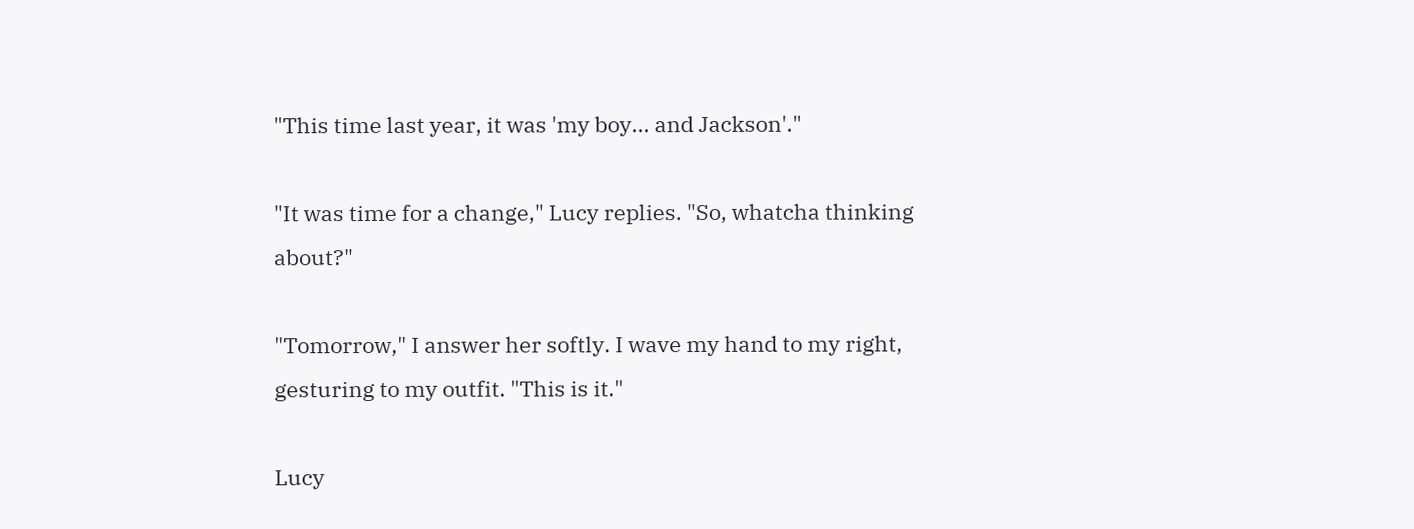"This time last year, it was 'my boy... and Jackson'."

"It was time for a change," Lucy replies. "So, whatcha thinking about?"

"Tomorrow," I answer her softly. I wave my hand to my right, gesturing to my outfit. "This is it."

Lucy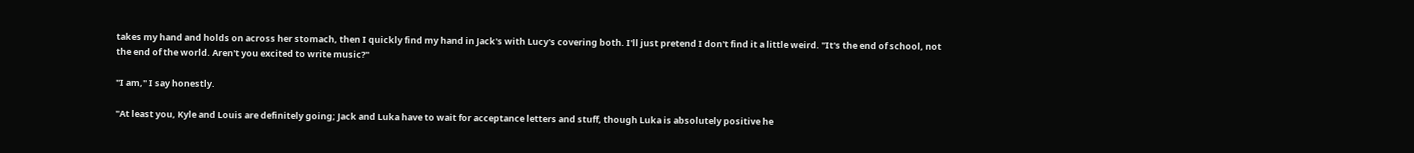takes my hand and holds on across her stomach, then I quickly find my hand in Jack's with Lucy's covering both. I'll just pretend I don't find it a little weird. "It's the end of school, not the end of the world. Aren't you excited to write music?"

"I am," I say honestly.

"At least you, Kyle and Louis are definitely going; Jack and Luka have to wait for acceptance letters and stuff, though Luka is absolutely positive he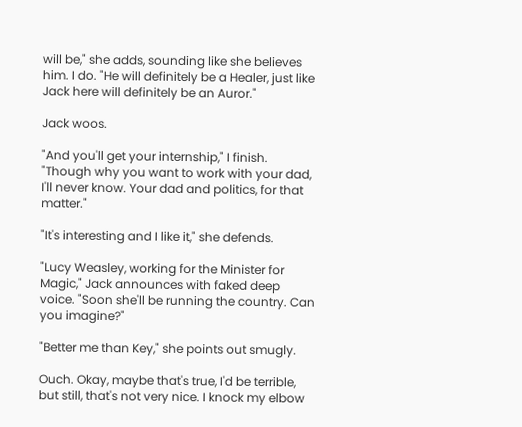will be," she adds, sounding like she believes him. I do. "He will definitely be a Healer, just like Jack here will definitely be an Auror."

Jack woos.

"And you'll get your internship," I finish. "Though why you want to work with your dad, I'll never know. Your dad and politics, for that matter."

"It's interesting and I like it," she defends.

"Lucy Weasley, working for the Minister for Magic," Jack announces with faked deep voice. "Soon she'll be running the country. Can you imagine?"

"Better me than Key," she points out smugly.

Ouch. Okay, maybe that's true, I'd be terrible, but still, that's not very nice. I knock my elbow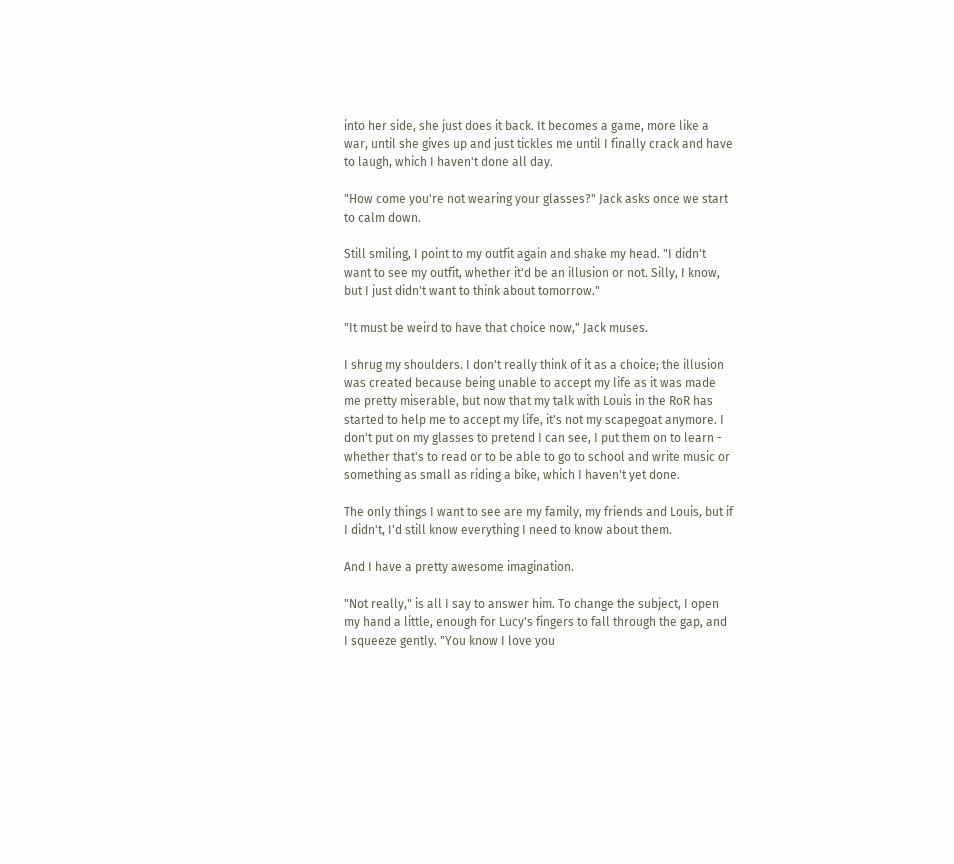into her side, she just does it back. It becomes a game, more like a war, until she gives up and just tickles me until I finally crack and have to laugh, which I haven't done all day.

"How come you're not wearing your glasses?" Jack asks once we start to calm down.

Still smiling, I point to my outfit again and shake my head. "I didn't want to see my outfit, whether it'd be an illusion or not. Silly, I know, but I just didn't want to think about tomorrow."

"It must be weird to have that choice now," Jack muses.

I shrug my shoulders. I don't really think of it as a choice; the illusion was created because being unable to accept my life as it was made me pretty miserable, but now that my talk with Louis in the RoR has started to help me to accept my life, it's not my scapegoat anymore. I don't put on my glasses to pretend I can see, I put them on to learn - whether that's to read or to be able to go to school and write music or something as small as riding a bike, which I haven't yet done.

The only things I want to see are my family, my friends and Louis, but if I didn't, I'd still know everything I need to know about them.

And I have a pretty awesome imagination.

"Not really," is all I say to answer him. To change the subject, I open my hand a little, enough for Lucy's fingers to fall through the gap, and I squeeze gently. "You know I love you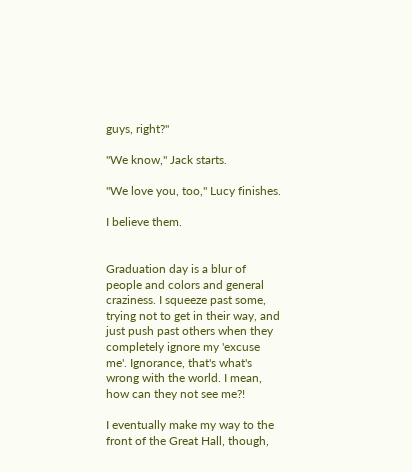guys, right?"

"We know," Jack starts.

"We love you, too," Lucy finishes.

I believe them.


Graduation day is a blur of people and colors and general craziness. I squeeze past some, trying not to get in their way, and just push past others when they completely ignore my 'excuse me'. Ignorance, that's what's wrong with the world. I mean, how can they not see me?!

I eventually make my way to the front of the Great Hall, though,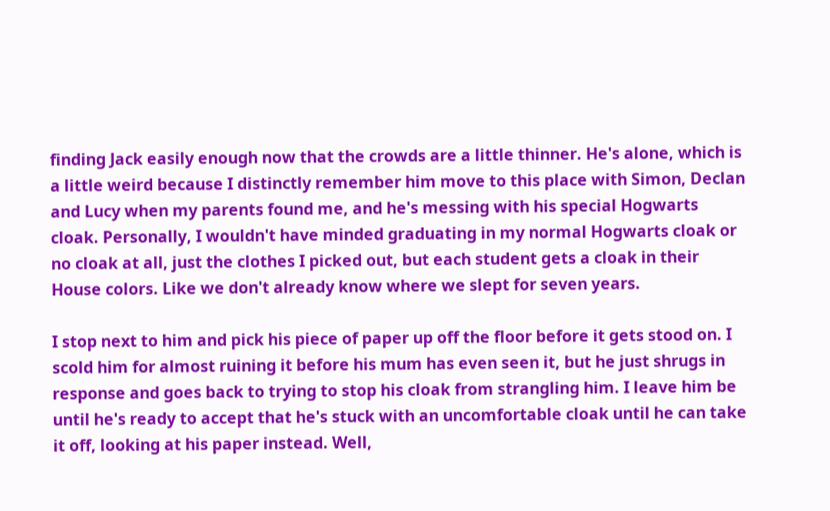finding Jack easily enough now that the crowds are a little thinner. He's alone, which is a little weird because I distinctly remember him move to this place with Simon, Declan and Lucy when my parents found me, and he's messing with his special Hogwarts cloak. Personally, I wouldn't have minded graduating in my normal Hogwarts cloak or no cloak at all, just the clothes I picked out, but each student gets a cloak in their House colors. Like we don't already know where we slept for seven years.

I stop next to him and pick his piece of paper up off the floor before it gets stood on. I scold him for almost ruining it before his mum has even seen it, but he just shrugs in response and goes back to trying to stop his cloak from strangling him. I leave him be until he's ready to accept that he's stuck with an uncomfortable cloak until he can take it off, looking at his paper instead. Well,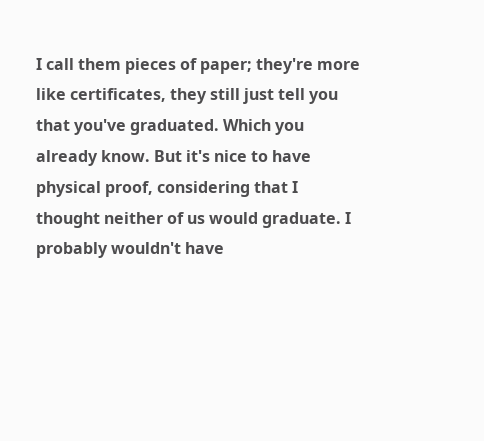I call them pieces of paper; they're more like certificates, they still just tell you that you've graduated. Which you already know. But it's nice to have physical proof, considering that I thought neither of us would graduate. I probably wouldn't have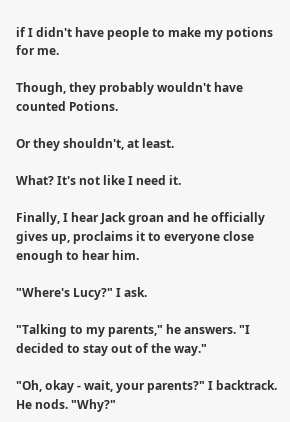if I didn't have people to make my potions for me.

Though, they probably wouldn't have counted Potions.

Or they shouldn't, at least.

What? It's not like I need it.

Finally, I hear Jack groan and he officially gives up, proclaims it to everyone close enough to hear him.

"Where's Lucy?" I ask.

"Talking to my parents," he answers. "I decided to stay out of the way."

"Oh, okay - wait, your parents?" I backtrack. He nods. "Why?"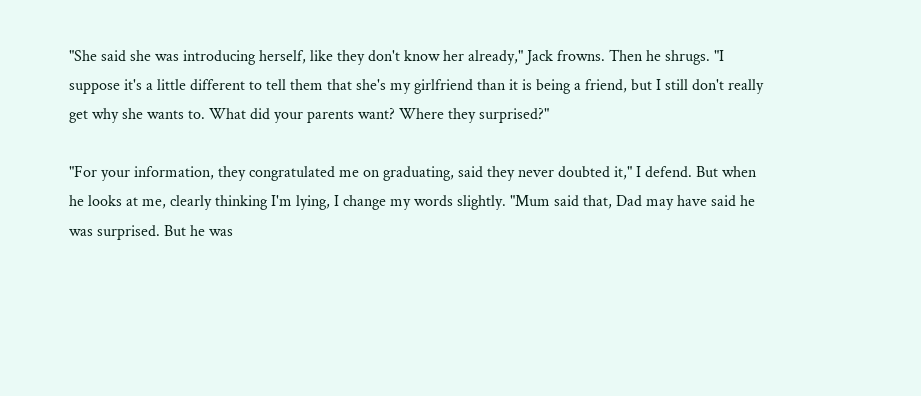"She said she was introducing herself, like they don't know her already," Jack frowns. Then he shrugs. "I suppose it's a little different to tell them that she's my girlfriend than it is being a friend, but I still don't really get why she wants to. What did your parents want? Where they surprised?"

"For your information, they congratulated me on graduating, said they never doubted it," I defend. But when he looks at me, clearly thinking I'm lying, I change my words slightly. "Mum said that, Dad may have said he was surprised. But he was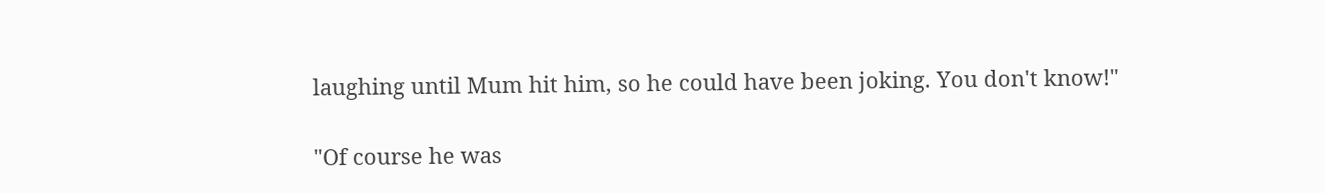laughing until Mum hit him, so he could have been joking. You don't know!"

"Of course he was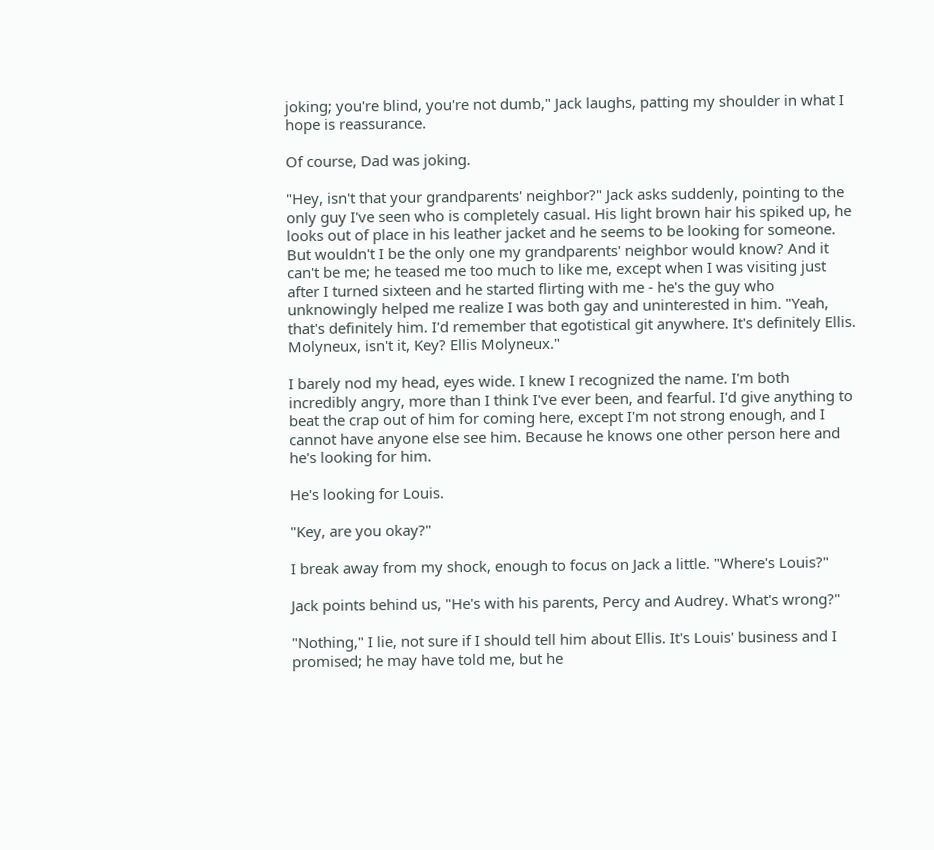joking; you're blind, you're not dumb," Jack laughs, patting my shoulder in what I hope is reassurance.

Of course, Dad was joking.

"Hey, isn't that your grandparents' neighbor?" Jack asks suddenly, pointing to the only guy I've seen who is completely casual. His light brown hair his spiked up, he looks out of place in his leather jacket and he seems to be looking for someone. But wouldn't I be the only one my grandparents' neighbor would know? And it can't be me; he teased me too much to like me, except when I was visiting just after I turned sixteen and he started flirting with me - he's the guy who unknowingly helped me realize I was both gay and uninterested in him. "Yeah, that's definitely him. I'd remember that egotistical git anywhere. It's definitely Ellis. Molyneux, isn't it, Key? Ellis Molyneux."

I barely nod my head, eyes wide. I knew I recognized the name. I'm both incredibly angry, more than I think I've ever been, and fearful. I'd give anything to beat the crap out of him for coming here, except I'm not strong enough, and I cannot have anyone else see him. Because he knows one other person here and he's looking for him.

He's looking for Louis.

"Key, are you okay?"

I break away from my shock, enough to focus on Jack a little. "Where's Louis?"

Jack points behind us, "He's with his parents, Percy and Audrey. What's wrong?"

"Nothing," I lie, not sure if I should tell him about Ellis. It's Louis' business and I promised; he may have told me, but he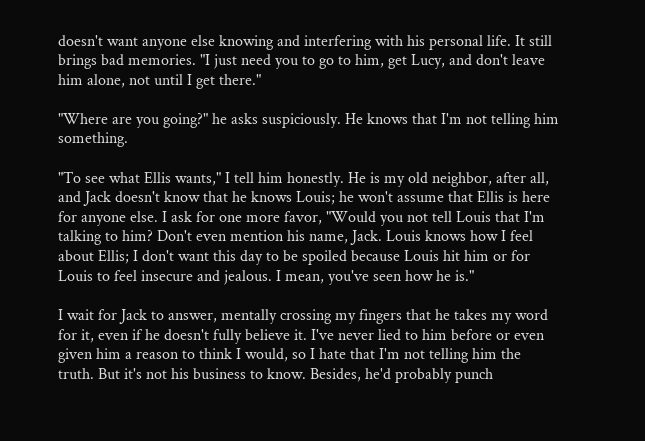doesn't want anyone else knowing and interfering with his personal life. It still brings bad memories. "I just need you to go to him, get Lucy, and don't leave him alone, not until I get there."

"Where are you going?" he asks suspiciously. He knows that I'm not telling him something.

"To see what Ellis wants," I tell him honestly. He is my old neighbor, after all, and Jack doesn't know that he knows Louis; he won't assume that Ellis is here for anyone else. I ask for one more favor, "Would you not tell Louis that I'm talking to him? Don't even mention his name, Jack. Louis knows how I feel about Ellis; I don't want this day to be spoiled because Louis hit him or for Louis to feel insecure and jealous. I mean, you've seen how he is."

I wait for Jack to answer, mentally crossing my fingers that he takes my word for it, even if he doesn't fully believe it. I've never lied to him before or even given him a reason to think I would, so I hate that I'm not telling him the truth. But it's not his business to know. Besides, he'd probably punch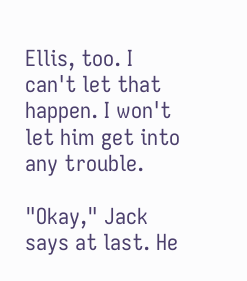Ellis, too. I can't let that happen. I won't let him get into any trouble.

"Okay," Jack says at last. He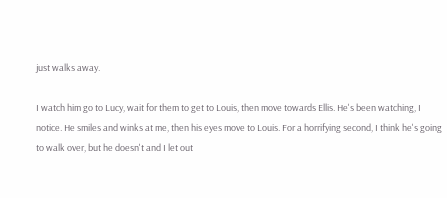just walks away.

I watch him go to Lucy, wait for them to get to Louis, then move towards Ellis. He's been watching, I notice. He smiles and winks at me, then his eyes move to Louis. For a horrifying second, I think he's going to walk over, but he doesn't and I let out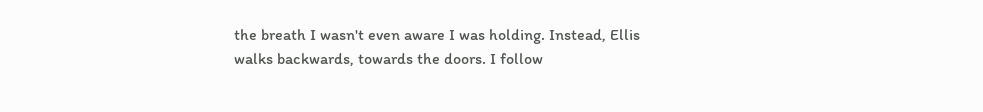the breath I wasn't even aware I was holding. Instead, Ellis walks backwards, towards the doors. I follow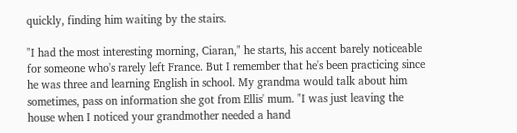quickly, finding him waiting by the stairs.

"I had the most interesting morning, Ciaran," he starts, his accent barely noticeable for someone who's rarely left France. But I remember that he's been practicing since he was three and learning English in school. My grandma would talk about him sometimes, pass on information she got from Ellis' mum. "I was just leaving the house when I noticed your grandmother needed a hand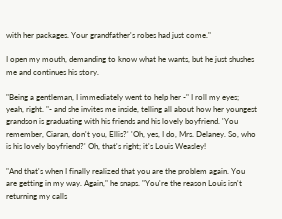with her packages. Your grandfather's robes had just come."

I open my mouth, demanding to know what he wants, but he just shushes me and continues his story.

"Being a gentleman, I immediately went to help her -" I roll my eyes; yeah, right. "- and she invites me inside, telling all about how her youngest grandson is graduating with his friends and his lovely boyfriend. 'You remember, Ciaran, don't you, Ellis?' 'Oh, yes, I do, Mrs. Delaney. So, who is his lovely boyfriend?' Oh, that's right; it's Louis Weasley!

"And that's when I finally realized that you are the problem again. You are getting in my way. Again," he snaps. "You're the reason Louis isn't returning my calls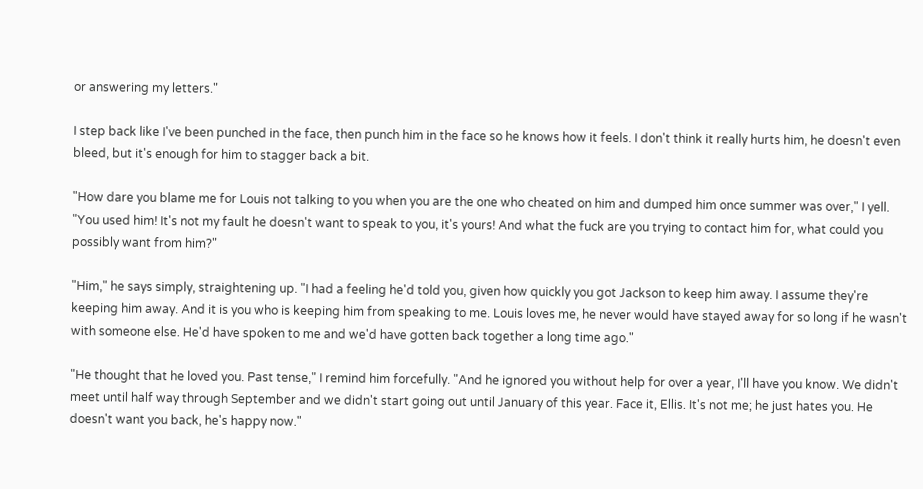or answering my letters."

I step back like I've been punched in the face, then punch him in the face so he knows how it feels. I don't think it really hurts him, he doesn't even bleed, but it's enough for him to stagger back a bit.

"How dare you blame me for Louis not talking to you when you are the one who cheated on him and dumped him once summer was over," I yell. "You used him! It's not my fault he doesn't want to speak to you, it's yours! And what the fuck are you trying to contact him for, what could you possibly want from him?"

"Him," he says simply, straightening up. "I had a feeling he'd told you, given how quickly you got Jackson to keep him away. I assume they're keeping him away. And it is you who is keeping him from speaking to me. Louis loves me, he never would have stayed away for so long if he wasn't with someone else. He'd have spoken to me and we'd have gotten back together a long time ago."

"He thought that he loved you. Past tense," I remind him forcefully. "And he ignored you without help for over a year, I'll have you know. We didn't meet until half way through September and we didn't start going out until January of this year. Face it, Ellis. It's not me; he just hates you. He doesn't want you back, he's happy now."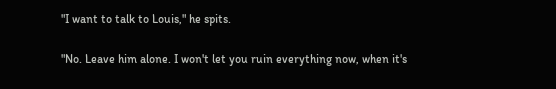"I want to talk to Louis," he spits.

"No. Leave him alone. I won't let you ruin everything now, when it's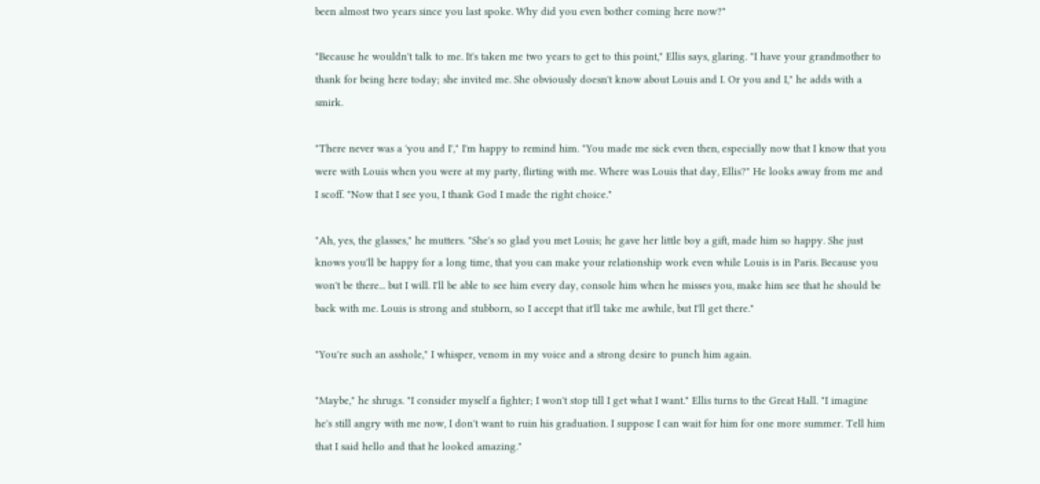been almost two years since you last spoke. Why did you even bother coming here now?"

"Because he wouldn't talk to me. It's taken me two years to get to this point," Ellis says, glaring. "I have your grandmother to thank for being here today; she invited me. She obviously doesn't know about Louis and I. Or you and I," he adds with a smirk.

"There never was a 'you and I'," I'm happy to remind him. "You made me sick even then, especially now that I know that you were with Louis when you were at my party, flirting with me. Where was Louis that day, Ellis?" He looks away from me and I scoff. "Now that I see you, I thank God I made the right choice."

"Ah, yes, the glasses," he mutters. "She's so glad you met Louis; he gave her little boy a gift, made him so happy. She just knows you'll be happy for a long time, that you can make your relationship work even while Louis is in Paris. Because you won't be there... but I will. I'll be able to see him every day, console him when he misses you, make him see that he should be back with me. Louis is strong and stubborn, so I accept that it'll take me awhile, but I'll get there."

"You're such an asshole," I whisper, venom in my voice and a strong desire to punch him again.

"Maybe," he shrugs. "I consider myself a fighter; I won't stop till I get what I want." Ellis turns to the Great Hall. "I imagine he's still angry with me now, I don't want to ruin his graduation. I suppose I can wait for him for one more summer. Tell him that I said hello and that he looked amazing."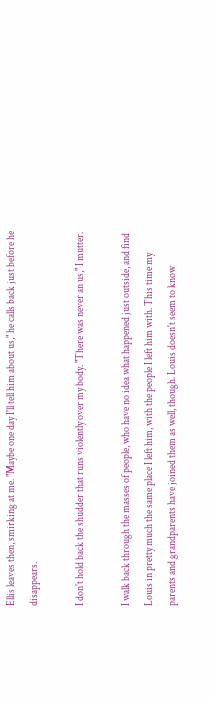Ellis leaves then, smirking at me. "Maybe one day I'll tell him about us," he calls back just before he disappears.

I don't hold back the shudder that runs violently over my body. "There was never an us," I mutter.

I walk back through the masses of people, who have no idea what happened just outside, and find Louis in pretty much the same place I left him, with the people I left him with. This time my parents and grandparents have joined them as well, though. Louis doesn't seem to know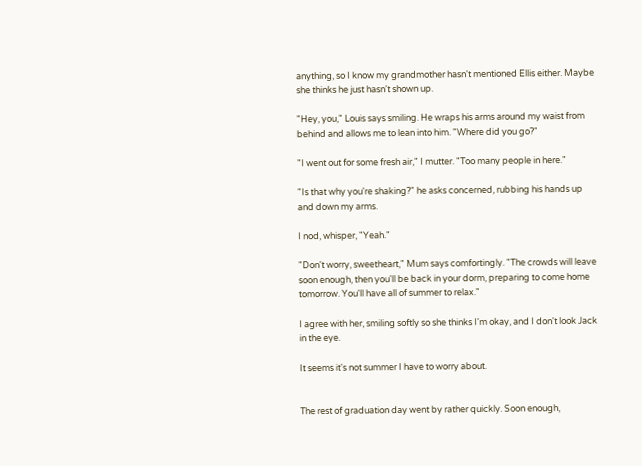anything, so I know my grandmother hasn't mentioned Ellis either. Maybe she thinks he just hasn't shown up.

"Hey, you," Louis says smiling. He wraps his arms around my waist from behind and allows me to lean into him. "Where did you go?"

"I went out for some fresh air," I mutter. "Too many people in here."

"Is that why you're shaking?" he asks concerned, rubbing his hands up and down my arms.

I nod, whisper, "Yeah."

"Don't worry, sweetheart," Mum says comfortingly. "The crowds will leave soon enough, then you'll be back in your dorm, preparing to come home tomorrow. You'll have all of summer to relax."

I agree with her, smiling softly so she thinks I'm okay, and I don't look Jack in the eye.

It seems it's not summer I have to worry about.


The rest of graduation day went by rather quickly. Soon enough,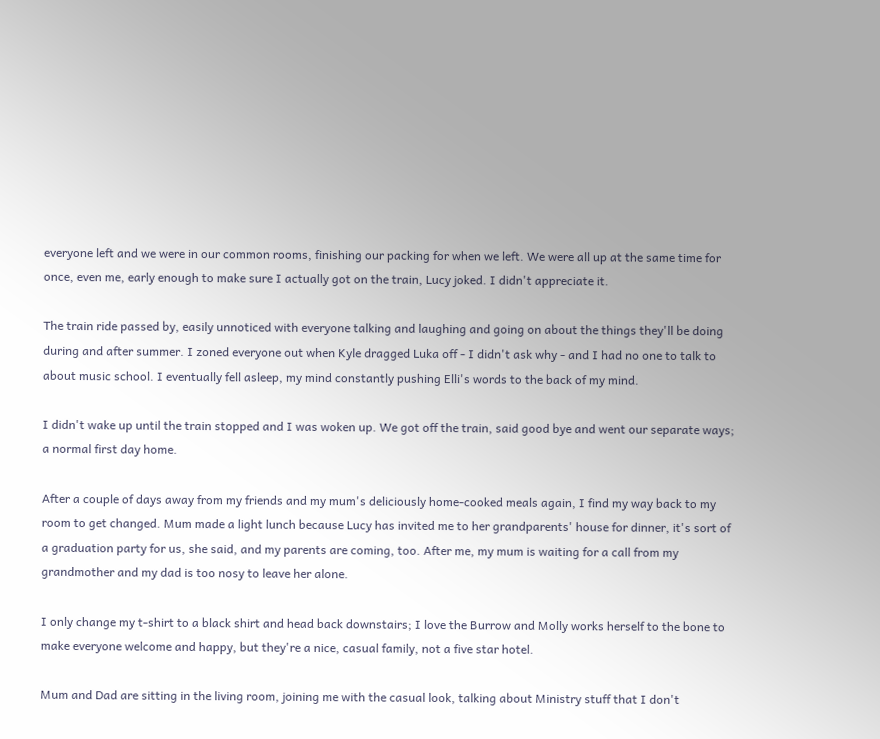everyone left and we were in our common rooms, finishing our packing for when we left. We were all up at the same time for once, even me, early enough to make sure I actually got on the train, Lucy joked. I didn't appreciate it.

The train ride passed by, easily unnoticed with everyone talking and laughing and going on about the things they'll be doing during and after summer. I zoned everyone out when Kyle dragged Luka off - I didn't ask why - and I had no one to talk to about music school. I eventually fell asleep, my mind constantly pushing Elli's words to the back of my mind.

I didn't wake up until the train stopped and I was woken up. We got off the train, said good bye and went our separate ways; a normal first day home.

After a couple of days away from my friends and my mum's deliciously home-cooked meals again, I find my way back to my room to get changed. Mum made a light lunch because Lucy has invited me to her grandparents' house for dinner, it's sort of a graduation party for us, she said, and my parents are coming, too. After me, my mum is waiting for a call from my grandmother and my dad is too nosy to leave her alone.

I only change my t-shirt to a black shirt and head back downstairs; I love the Burrow and Molly works herself to the bone to make everyone welcome and happy, but they're a nice, casual family, not a five star hotel.

Mum and Dad are sitting in the living room, joining me with the casual look, talking about Ministry stuff that I don't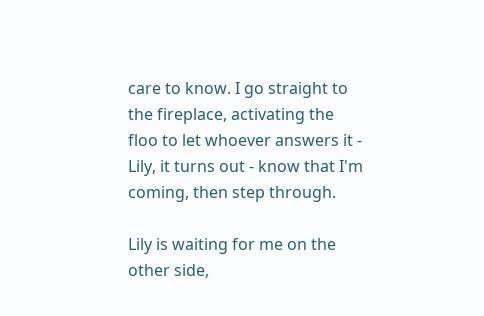care to know. I go straight to the fireplace, activating the floo to let whoever answers it - Lily, it turns out - know that I'm coming, then step through.

Lily is waiting for me on the other side,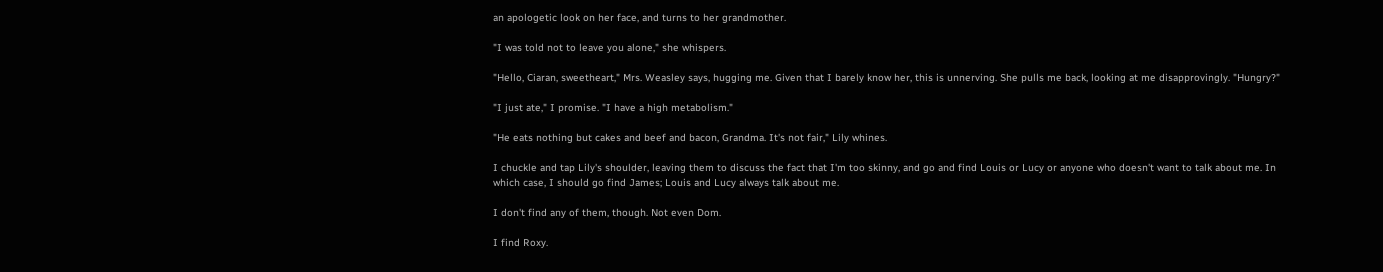an apologetic look on her face, and turns to her grandmother.

"I was told not to leave you alone," she whispers.

"Hello, Ciaran, sweetheart," Mrs. Weasley says, hugging me. Given that I barely know her, this is unnerving. She pulls me back, looking at me disapprovingly. "Hungry?"

"I just ate," I promise. "I have a high metabolism."

"He eats nothing but cakes and beef and bacon, Grandma. It's not fair," Lily whines.

I chuckle and tap Lily's shoulder, leaving them to discuss the fact that I'm too skinny, and go and find Louis or Lucy or anyone who doesn't want to talk about me. In which case, I should go find James; Louis and Lucy always talk about me.

I don't find any of them, though. Not even Dom.

I find Roxy.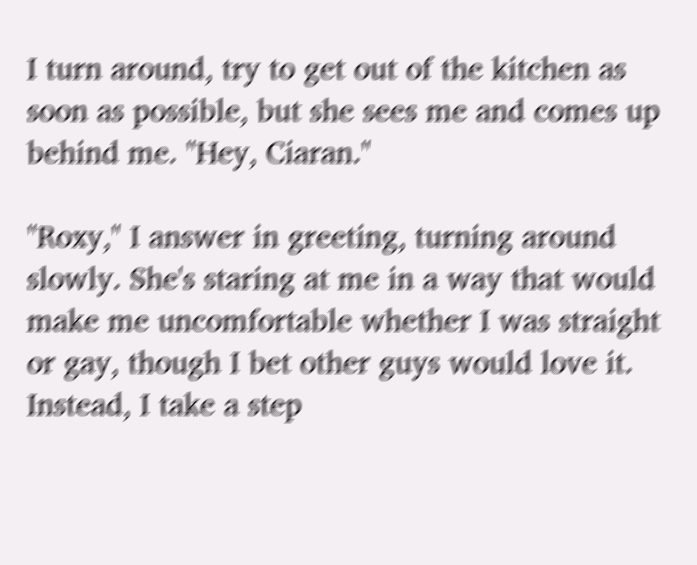I turn around, try to get out of the kitchen as soon as possible, but she sees me and comes up behind me. "Hey, Ciaran."

"Roxy," I answer in greeting, turning around slowly. She's staring at me in a way that would make me uncomfortable whether I was straight or gay, though I bet other guys would love it. Instead, I take a step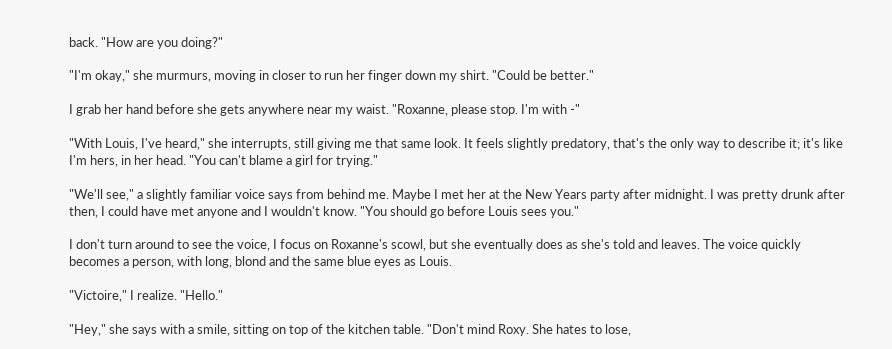back. "How are you doing?"

"I'm okay," she murmurs, moving in closer to run her finger down my shirt. "Could be better."

I grab her hand before she gets anywhere near my waist. "Roxanne, please stop. I'm with -"

"With Louis, I've heard," she interrupts, still giving me that same look. It feels slightly predatory, that's the only way to describe it; it's like I'm hers, in her head. "You can't blame a girl for trying."

"We'll see," a slightly familiar voice says from behind me. Maybe I met her at the New Years party after midnight. I was pretty drunk after then, I could have met anyone and I wouldn't know. "You should go before Louis sees you."

I don't turn around to see the voice, I focus on Roxanne's scowl, but she eventually does as she's told and leaves. The voice quickly becomes a person, with long, blond and the same blue eyes as Louis.

"Victoire," I realize. "Hello."

"Hey," she says with a smile, sitting on top of the kitchen table. "Don't mind Roxy. She hates to lose,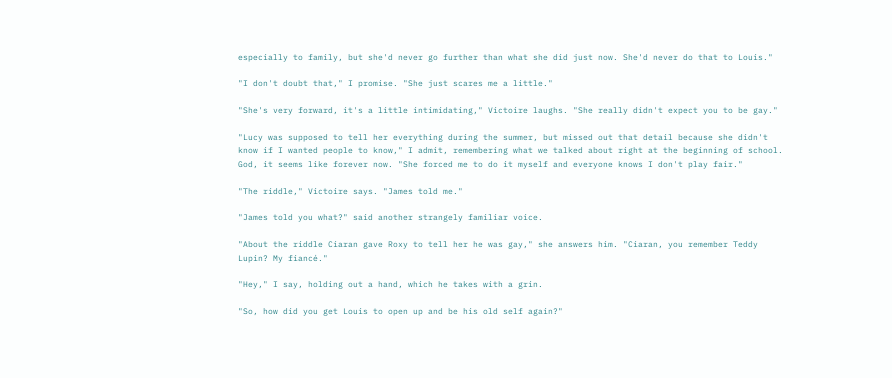especially to family, but she'd never go further than what she did just now. She'd never do that to Louis."

"I don't doubt that," I promise. "She just scares me a little."

"She's very forward, it's a little intimidating," Victoire laughs. "She really didn't expect you to be gay."

"Lucy was supposed to tell her everything during the summer, but missed out that detail because she didn't know if I wanted people to know," I admit, remembering what we talked about right at the beginning of school. God, it seems like forever now. "She forced me to do it myself and everyone knows I don't play fair."

"The riddle," Victoire says. "James told me."

"James told you what?" said another strangely familiar voice.

"About the riddle Ciaran gave Roxy to tell her he was gay," she answers him. "Ciaran, you remember Teddy Lupin? My fiancé."

"Hey," I say, holding out a hand, which he takes with a grin.

"So, how did you get Louis to open up and be his old self again?"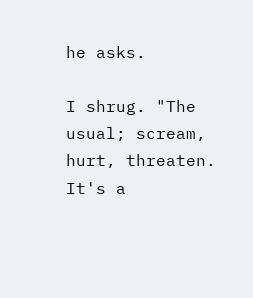he asks.

I shrug. "The usual; scream, hurt, threaten. It's a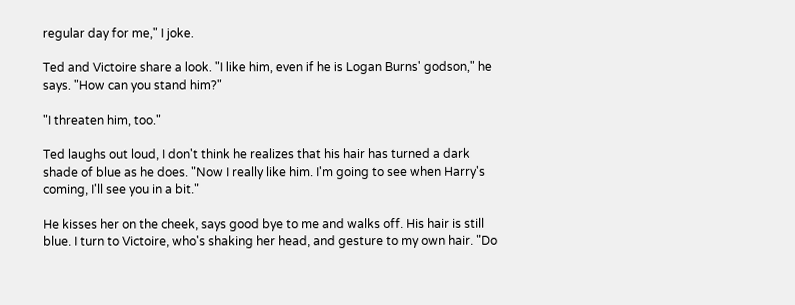regular day for me," I joke.

Ted and Victoire share a look. "I like him, even if he is Logan Burns' godson," he says. "How can you stand him?"

"I threaten him, too."

Ted laughs out loud, I don't think he realizes that his hair has turned a dark shade of blue as he does. "Now I really like him. I'm going to see when Harry's coming, I'll see you in a bit."

He kisses her on the cheek, says good bye to me and walks off. His hair is still blue. I turn to Victoire, who's shaking her head, and gesture to my own hair. "Do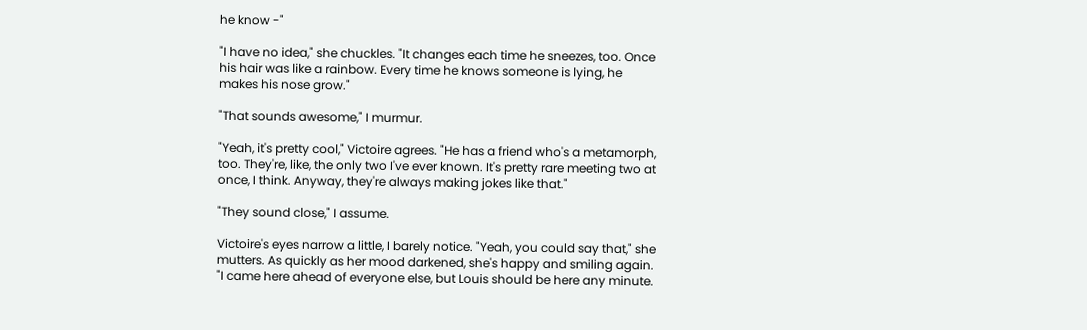he know -"

"I have no idea," she chuckles. "It changes each time he sneezes, too. Once his hair was like a rainbow. Every time he knows someone is lying, he makes his nose grow."

"That sounds awesome," I murmur.

"Yeah, it's pretty cool," Victoire agrees. "He has a friend who's a metamorph, too. They're, like, the only two I've ever known. It's pretty rare meeting two at once, I think. Anyway, they're always making jokes like that."

"They sound close," I assume.

Victoire's eyes narrow a little, I barely notice. "Yeah, you could say that," she mutters. As quickly as her mood darkened, she's happy and smiling again. "I came here ahead of everyone else, but Louis should be here any minute.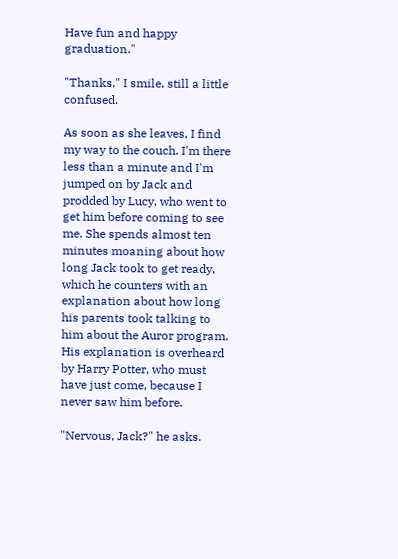Have fun and happy graduation."

"Thanks," I smile, still a little confused.

As soon as she leaves, I find my way to the couch. I'm there less than a minute and I'm jumped on by Jack and prodded by Lucy, who went to get him before coming to see me. She spends almost ten minutes moaning about how long Jack took to get ready, which he counters with an explanation about how long his parents took talking to him about the Auror program. His explanation is overheard by Harry Potter, who must have just come, because I never saw him before.

"Nervous, Jack?" he asks.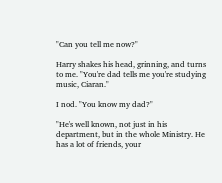"Can you tell me now?"

Harry shakes his head, grinning, and turns to me. "You're dad tells me you're studying music, Ciaran."

I nod. "You know my dad?"

"He's well known, not just in his department, but in the whole Ministry. He has a lot of friends, your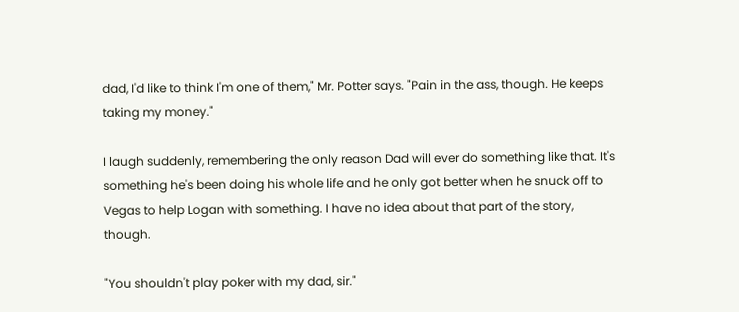dad, I'd like to think I'm one of them," Mr. Potter says. "Pain in the ass, though. He keeps taking my money."

I laugh suddenly, remembering the only reason Dad will ever do something like that. It's something he's been doing his whole life and he only got better when he snuck off to Vegas to help Logan with something. I have no idea about that part of the story, though.

"You shouldn't play poker with my dad, sir."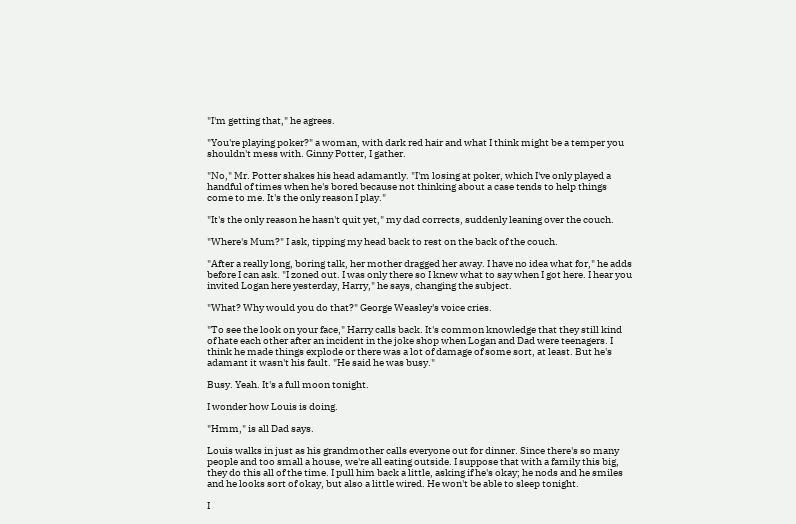"I'm getting that," he agrees.

"You're playing poker?" a woman, with dark red hair and what I think might be a temper you shouldn't mess with. Ginny Potter, I gather.

"No," Mr. Potter shakes his head adamantly. "I'm losing at poker, which I've only played a handful of times when he's bored because not thinking about a case tends to help things come to me. It's the only reason I play."

"It's the only reason he hasn't quit yet," my dad corrects, suddenly leaning over the couch.

"Where's Mum?" I ask, tipping my head back to rest on the back of the couch.

"After a really long, boring talk, her mother dragged her away. I have no idea what for," he adds before I can ask. "I zoned out. I was only there so I knew what to say when I got here. I hear you invited Logan here yesterday, Harry," he says, changing the subject.

"What? Why would you do that?" George Weasley's voice cries.

"To see the look on your face," Harry calls back. It's common knowledge that they still kind of hate each other after an incident in the joke shop when Logan and Dad were teenagers. I think he made things explode or there was a lot of damage of some sort, at least. But he's adamant it wasn't his fault. "He said he was busy."

Busy. Yeah. It's a full moon tonight.

I wonder how Louis is doing.

"Hmm," is all Dad says.

Louis walks in just as his grandmother calls everyone out for dinner. Since there's so many people and too small a house, we're all eating outside. I suppose that with a family this big, they do this all of the time. I pull him back a little, asking if he's okay; he nods and he smiles and he looks sort of okay, but also a little wired. He won't be able to sleep tonight.

I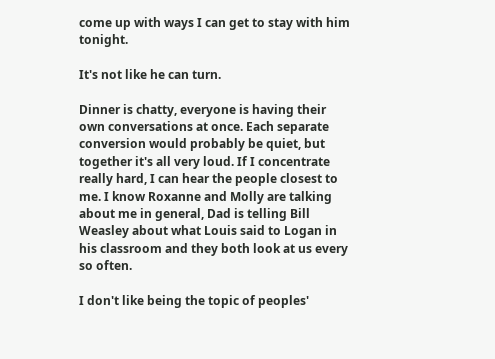come up with ways I can get to stay with him tonight.

It's not like he can turn.

Dinner is chatty, everyone is having their own conversations at once. Each separate conversion would probably be quiet, but together it's all very loud. If I concentrate really hard, I can hear the people closest to me. I know Roxanne and Molly are talking about me in general, Dad is telling Bill Weasley about what Louis said to Logan in his classroom and they both look at us every so often.

I don't like being the topic of peoples'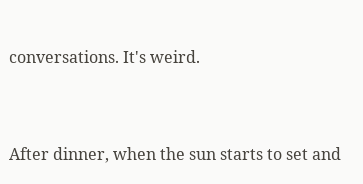conversations. It's weird.


After dinner, when the sun starts to set and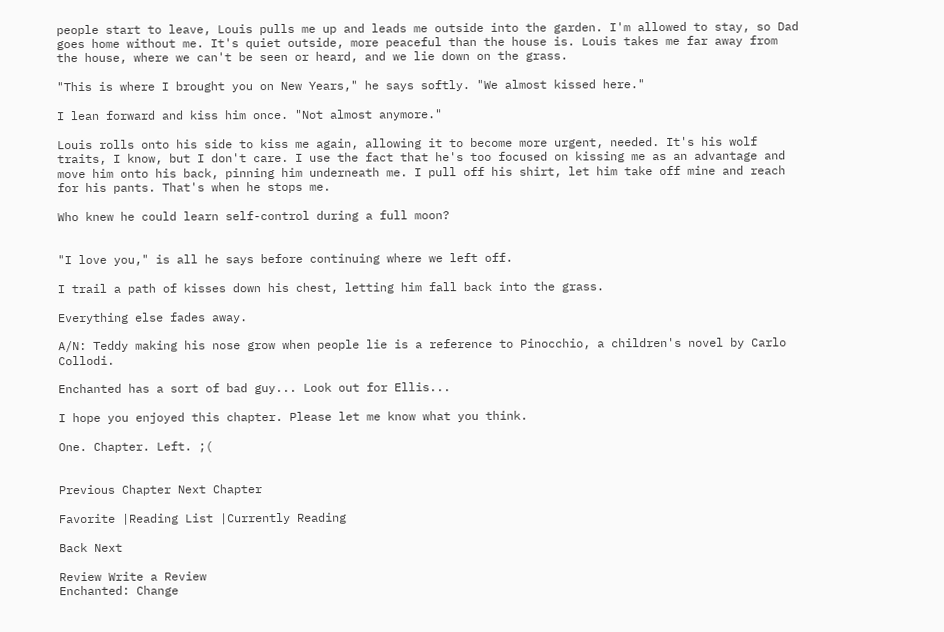people start to leave, Louis pulls me up and leads me outside into the garden. I'm allowed to stay, so Dad goes home without me. It's quiet outside, more peaceful than the house is. Louis takes me far away from the house, where we can't be seen or heard, and we lie down on the grass.

"This is where I brought you on New Years," he says softly. "We almost kissed here."

I lean forward and kiss him once. "Not almost anymore."

Louis rolls onto his side to kiss me again, allowing it to become more urgent, needed. It's his wolf traits, I know, but I don't care. I use the fact that he's too focused on kissing me as an advantage and move him onto his back, pinning him underneath me. I pull off his shirt, let him take off mine and reach for his pants. That's when he stops me.

Who knew he could learn self-control during a full moon?


"I love you," is all he says before continuing where we left off.

I trail a path of kisses down his chest, letting him fall back into the grass.

Everything else fades away.

A/N: Teddy making his nose grow when people lie is a reference to Pinocchio, a children's novel by Carlo Collodi.

Enchanted has a sort of bad guy... Look out for Ellis...

I hope you enjoyed this chapter. Please let me know what you think.

One. Chapter. Left. ;(


Previous Chapter Next Chapter

Favorite |Reading List |Currently Reading

Back Next

Review Write a Review
Enchanted: Change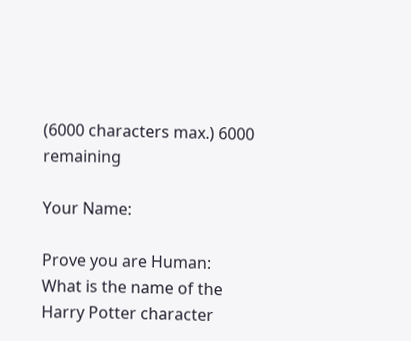(6000 characters max.) 6000 remaining

Your Name:

Prove you are Human:
What is the name of the Harry Potter character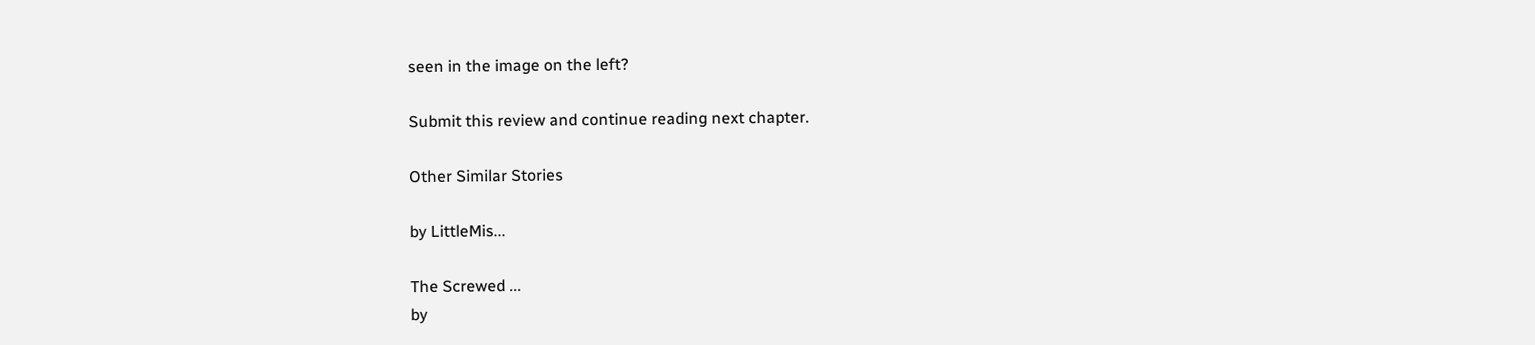seen in the image on the left?

Submit this review and continue reading next chapter.

Other Similar Stories

by LittleMis...

The Screwed ...
by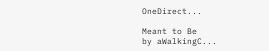OneDirect...

Meant to Be
by aWalkingC...